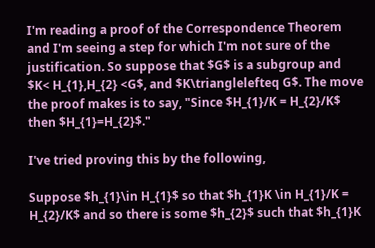I'm reading a proof of the Correspondence Theorem and I'm seeing a step for which I'm not sure of the justification. So suppose that $G$ is a subgroup and $K< H_{1},H_{2} <G$, and $K\trianglelefteq G$. The move the proof makes is to say, "Since $H_{1}/K = H_{2}/K$ then $H_{1}=H_{2}$."

I've tried proving this by the following,

Suppose $h_{1}\in H_{1}$ so that $h_{1}K \in H_{1}/K = H_{2}/K$ and so there is some $h_{2}$ such that $h_{1}K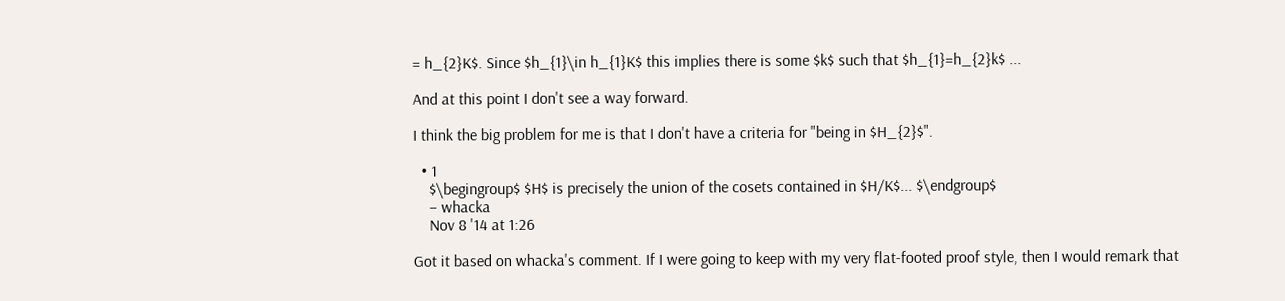= h_{2}K$. Since $h_{1}\in h_{1}K$ this implies there is some $k$ such that $h_{1}=h_{2}k$ ...

And at this point I don't see a way forward.

I think the big problem for me is that I don't have a criteria for "being in $H_{2}$".

  • 1
    $\begingroup$ $H$ is precisely the union of the cosets contained in $H/K$... $\endgroup$
    – whacka
    Nov 8 '14 at 1:26

Got it based on whacka's comment. If I were going to keep with my very flat-footed proof style, then I would remark that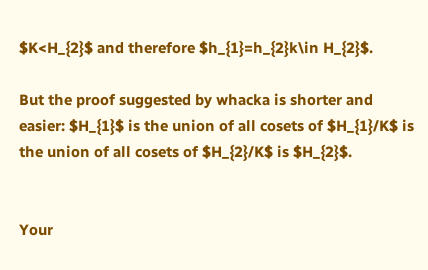$K<H_{2}$ and therefore $h_{1}=h_{2}k\in H_{2}$.

But the proof suggested by whacka is shorter and easier: $H_{1}$ is the union of all cosets of $H_{1}/K$ is the union of all cosets of $H_{2}/K$ is $H_{2}$.


Your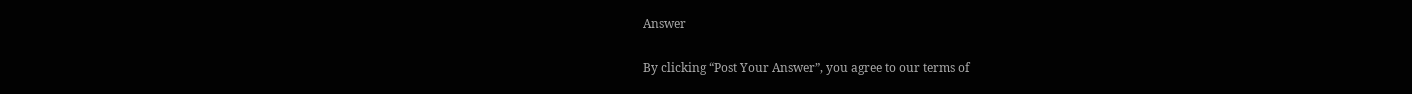Answer

By clicking “Post Your Answer”, you agree to our terms of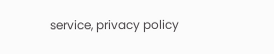service, privacy policy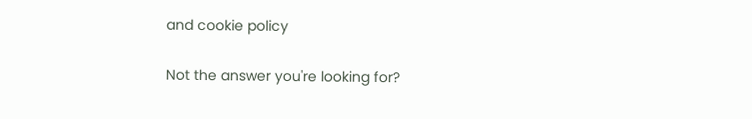and cookie policy

Not the answer you're looking for?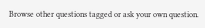Browse other questions tagged or ask your own question.